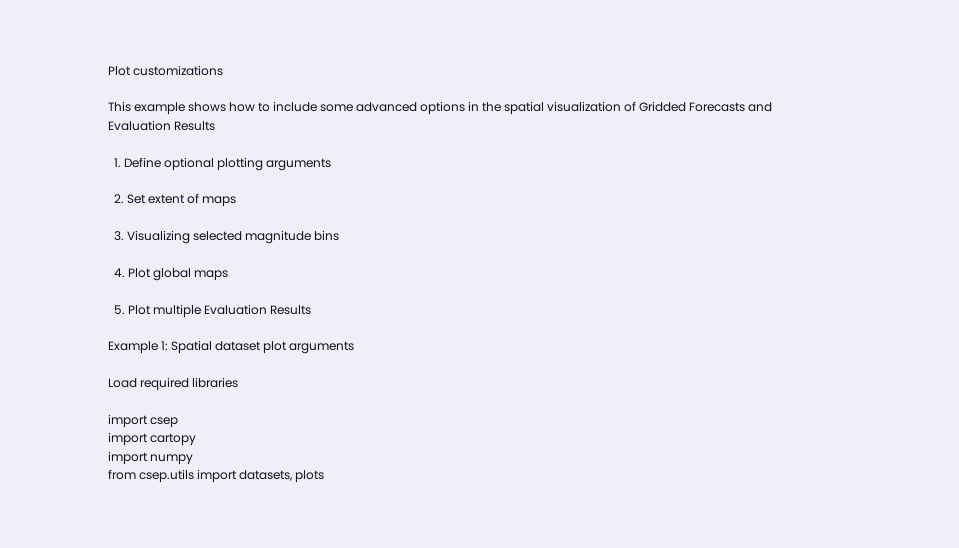Plot customizations

This example shows how to include some advanced options in the spatial visualization of Gridded Forecasts and Evaluation Results

  1. Define optional plotting arguments

  2. Set extent of maps

  3. Visualizing selected magnitude bins

  4. Plot global maps

  5. Plot multiple Evaluation Results

Example 1: Spatial dataset plot arguments

Load required libraries

import csep
import cartopy
import numpy
from csep.utils import datasets, plots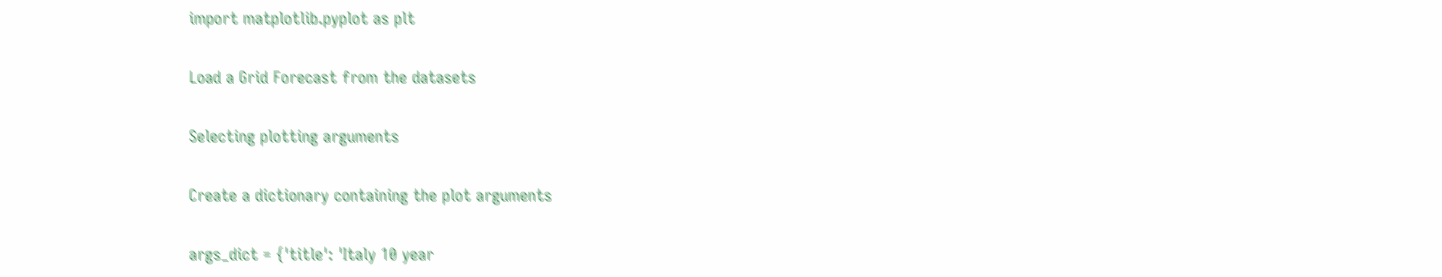import matplotlib.pyplot as plt

Load a Grid Forecast from the datasets

Selecting plotting arguments

Create a dictionary containing the plot arguments

args_dict = {'title': 'Italy 10 year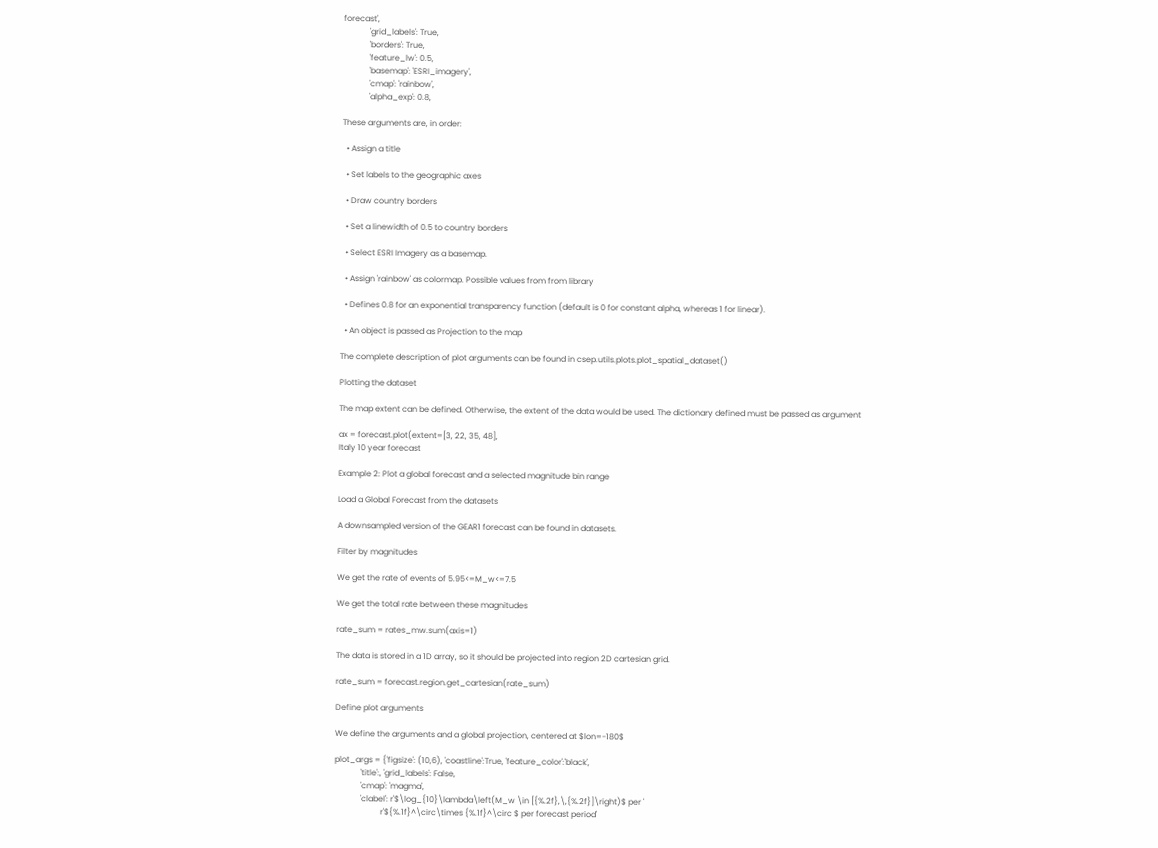forecast',
             'grid_labels': True,
             'borders': True,
             'feature_lw': 0.5,
             'basemap': 'ESRI_imagery',
             'cmap': 'rainbow',
             'alpha_exp': 0.8,

These arguments are, in order:

  • Assign a title

  • Set labels to the geographic axes

  • Draw country borders

  • Set a linewidth of 0.5 to country borders

  • Select ESRI Imagery as a basemap.

  • Assign 'rainbow' as colormap. Possible values from from library

  • Defines 0.8 for an exponential transparency function (default is 0 for constant alpha, whereas 1 for linear).

  • An object is passed as Projection to the map

The complete description of plot arguments can be found in csep.utils.plots.plot_spatial_dataset()

Plotting the dataset

The map extent can be defined. Otherwise, the extent of the data would be used. The dictionary defined must be passed as argument

ax = forecast.plot(extent=[3, 22, 35, 48],
Italy 10 year forecast

Example 2: Plot a global forecast and a selected magnitude bin range

Load a Global Forecast from the datasets

A downsampled version of the GEAR1 forecast can be found in datasets.

Filter by magnitudes

We get the rate of events of 5.95<=M_w<=7.5

We get the total rate between these magnitudes

rate_sum = rates_mw.sum(axis=1)

The data is stored in a 1D array, so it should be projected into region 2D cartesian grid.

rate_sum = forecast.region.get_cartesian(rate_sum)

Define plot arguments

We define the arguments and a global projection, centered at $lon=-180$

plot_args = {'figsize': (10,6), 'coastline':True, 'feature_color':'black',
             'title':, 'grid_labels': False,
             'cmap': 'magma',
             'clabel': r'$\log_{10}\lambda\left(M_w \in [{%.2f},\,{%.2f}]\right)$ per '
                       r'${%.1f}^\circ\times {%.1f}^\circ $ per forecast period'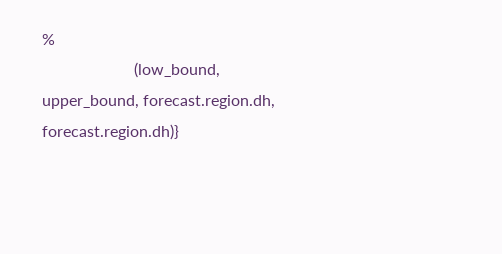%
                       (low_bound, upper_bound, forecast.region.dh, forecast.region.dh)}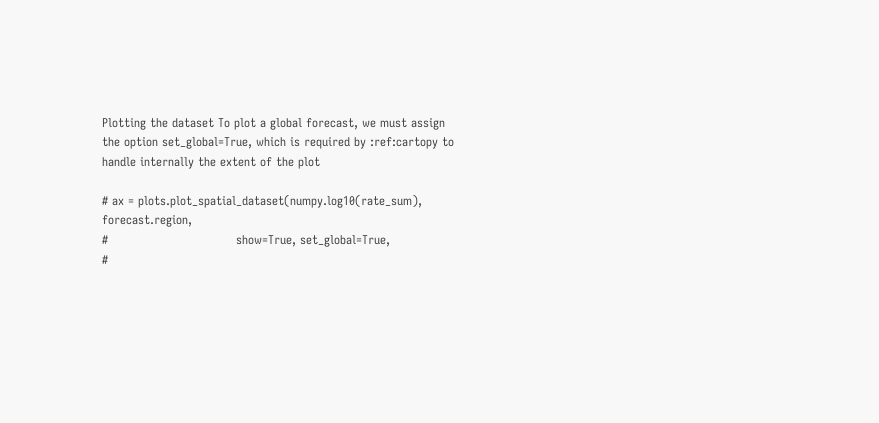Plotting the dataset To plot a global forecast, we must assign the option set_global=True, which is required by :ref:cartopy to handle internally the extent of the plot

# ax = plots.plot_spatial_dataset(numpy.log10(rate_sum), forecast.region,
#                                show=True, set_global=True,
#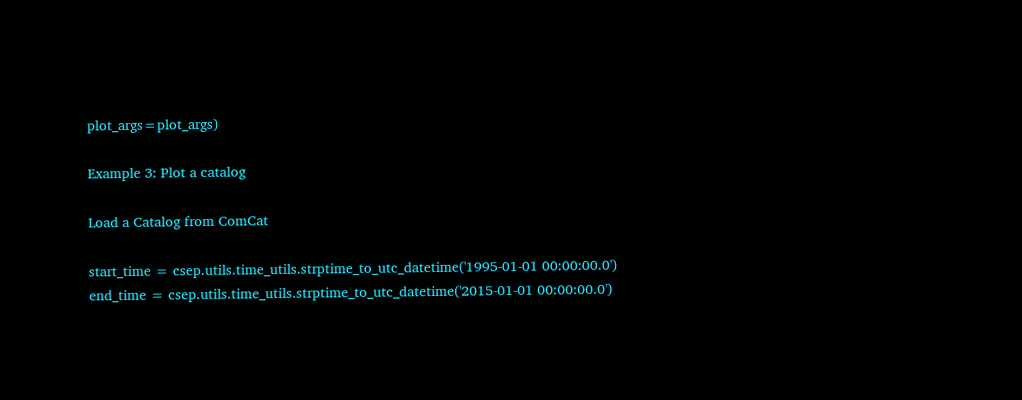plot_args=plot_args)

Example 3: Plot a catalog

Load a Catalog from ComCat

start_time = csep.utils.time_utils.strptime_to_utc_datetime('1995-01-01 00:00:00.0')
end_time = csep.utils.time_utils.strptime_to_utc_datetime('2015-01-01 00:00:00.0')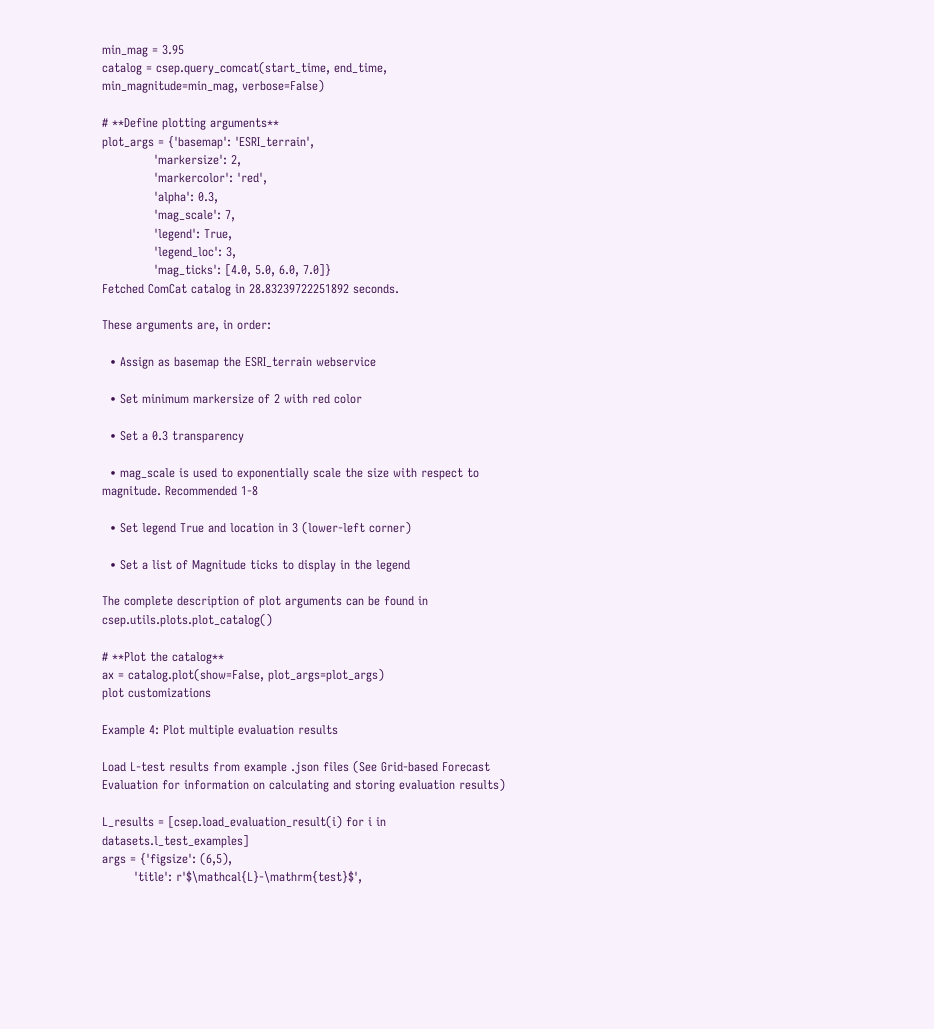min_mag = 3.95
catalog = csep.query_comcat(start_time, end_time, min_magnitude=min_mag, verbose=False)

# **Define plotting arguments**
plot_args = {'basemap': 'ESRI_terrain',
             'markersize': 2,
             'markercolor': 'red',
             'alpha': 0.3,
             'mag_scale': 7,
             'legend': True,
             'legend_loc': 3,
             'mag_ticks': [4.0, 5.0, 6.0, 7.0]}
Fetched ComCat catalog in 28.83239722251892 seconds.

These arguments are, in order:

  • Assign as basemap the ESRI_terrain webservice

  • Set minimum markersize of 2 with red color

  • Set a 0.3 transparency

  • mag_scale is used to exponentially scale the size with respect to magnitude. Recommended 1-8

  • Set legend True and location in 3 (lower-left corner)

  • Set a list of Magnitude ticks to display in the legend

The complete description of plot arguments can be found in csep.utils.plots.plot_catalog()

# **Plot the catalog**
ax = catalog.plot(show=False, plot_args=plot_args)
plot customizations

Example 4: Plot multiple evaluation results

Load L-test results from example .json files (See Grid-based Forecast Evaluation for information on calculating and storing evaluation results)

L_results = [csep.load_evaluation_result(i) for i in datasets.l_test_examples]
args = {'figsize': (6,5),
        'title': r'$\mathcal{L}-\mathrm{test}$',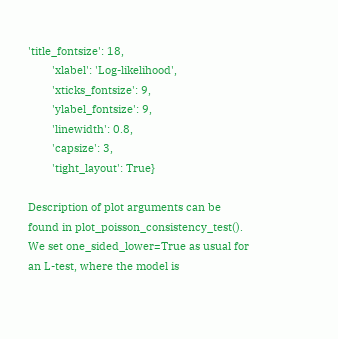'title_fontsize': 18,
        'xlabel': 'Log-likelihood',
        'xticks_fontsize': 9,
        'ylabel_fontsize': 9,
        'linewidth': 0.8,
        'capsize': 3,
        'tight_layout': True}

Description of plot arguments can be found in plot_poisson_consistency_test(). We set one_sided_lower=True as usual for an L-test, where the model is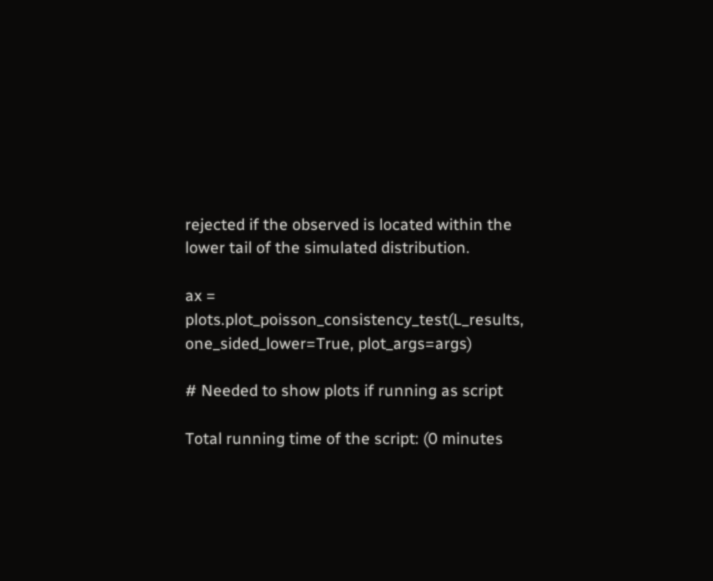rejected if the observed is located within the lower tail of the simulated distribution.

ax = plots.plot_poisson_consistency_test(L_results, one_sided_lower=True, plot_args=args)

# Needed to show plots if running as script

Total running time of the script: (0 minutes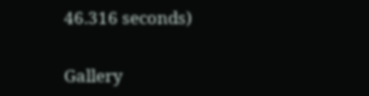46.316 seconds)

Gallery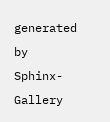generated by Sphinx-Gallery